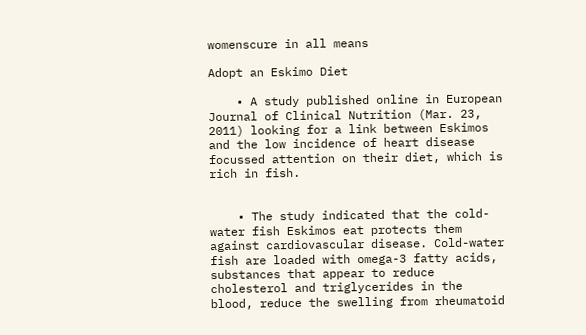womenscure in all means

Adopt an Eskimo Diet

    • A study published online in European Journal of Clinical Nutrition (Mar. 23, 2011) looking for a link between Eskimos and the low incidence of heart disease focussed attention on their diet, which is rich in fish.


    • The study indicated that the cold-water fish Eskimos eat protects them against cardiovascular disease. Cold-water fish are loaded with omega-3 fatty acids, substances that appear to reduce cholesterol and triglycerides in the blood, reduce the swelling from rheumatoid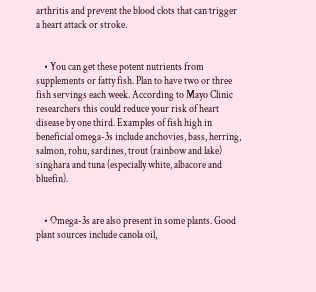arthritis and prevent the blood clots that can trigger a heart attack or stroke.


    • You can get these potent nutrients from supplements or fatty fish. Plan to have two or three fish servings each week. According to Mayo Clinic researchers this could reduce your risk of heart disease by one third. Examples of fish high in beneficial omega-3s include anchovies, bass, herring, salmon, rohu, sardines, trout (rainbow and lake) singhara and tuna (especially white, albacore and bluefin).


    • Omega-3s are also present in some plants. Good plant sources include canola oil,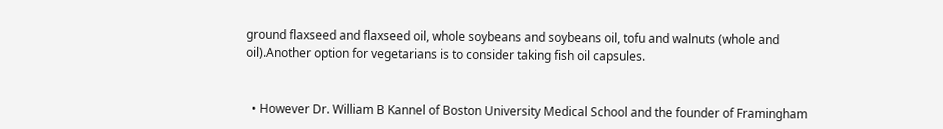ground flaxseed and flaxseed oil, whole soybeans and soybeans oil, tofu and walnuts (whole and oil).Another option for vegetarians is to consider taking fish oil capsules.


  • However Dr. William B Kannel of Boston University Medical School and the founder of Framingham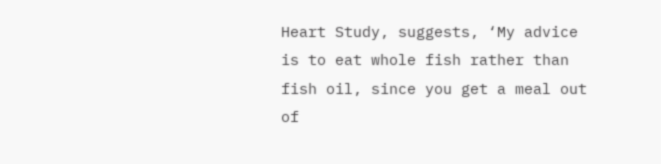Heart Study, suggests, ‘My advice is to eat whole fish rather than fish oil, since you get a meal out of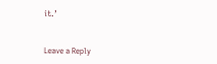it.’


Leave a Reply